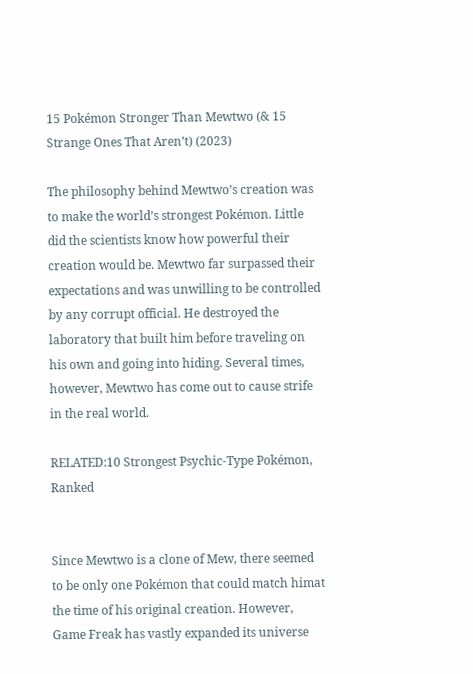15 Pokémon Stronger Than Mewtwo (& 15 Strange Ones That Aren’t) (2023)

The philosophy behind Mewtwo’s creation was to make the world’s strongest Pokémon. Little did the scientists know how powerful their creation would be. Mewtwo far surpassed their expectations and was unwilling to be controlled by any corrupt official. He destroyed the laboratory that built him before traveling on his own and going into hiding. Several times, however, Mewtwo has come out to cause strife in the real world.

RELATED:10 Strongest Psychic-Type Pokémon, Ranked


Since Mewtwo is a clone of Mew, there seemed to be only one Pokémon that could match himat the time of his original creation. However, Game Freak has vastly expanded its universe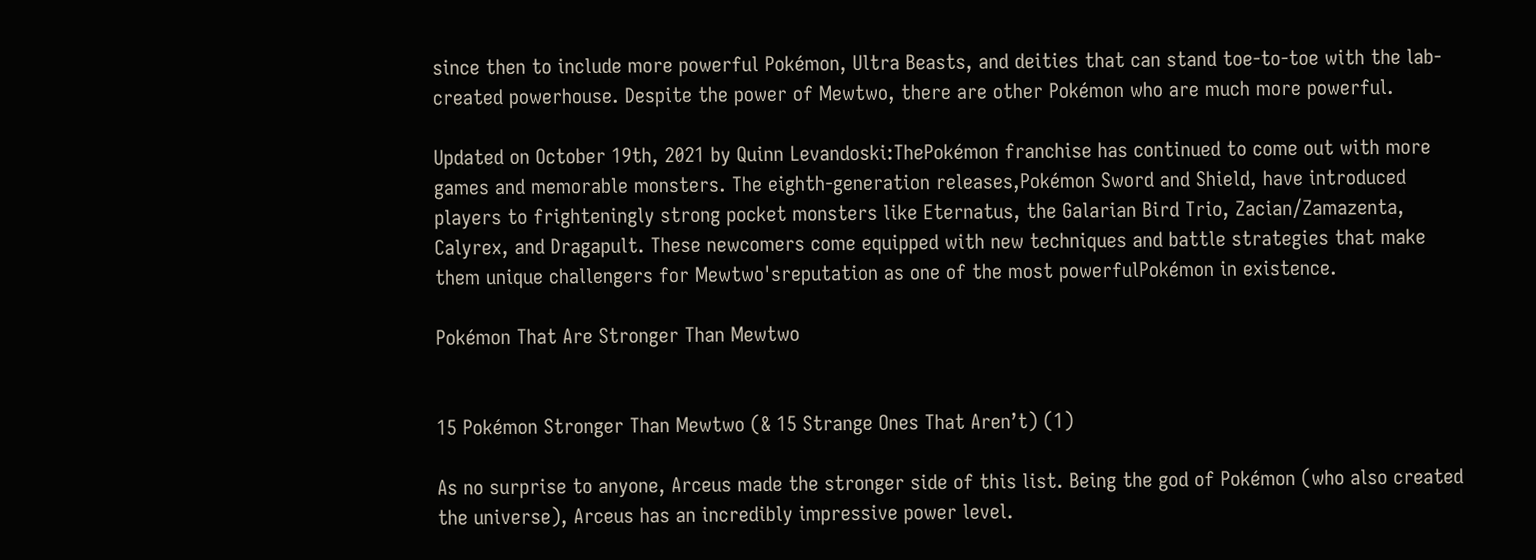since then to include more powerful Pokémon, Ultra Beasts, and deities that can stand toe-to-toe with the lab-created powerhouse. Despite the power of Mewtwo, there are other Pokémon who are much more powerful.

Updated on October 19th, 2021 by Quinn Levandoski:ThePokémon franchise has continued to come out with more games and memorable monsters. The eighth-generation releases,Pokémon Sword and Shield, have introduced players to frighteningly strong pocket monsters like Eternatus, the Galarian Bird Trio, Zacian/Zamazenta, Calyrex, and Dragapult. These newcomers come equipped with new techniques and battle strategies that make them unique challengers for Mewtwo'sreputation as one of the most powerfulPokémon in existence.

Pokémon That Are Stronger Than Mewtwo


15 Pokémon Stronger Than Mewtwo (& 15 Strange Ones That Aren’t) (1)

As no surprise to anyone, Arceus made the stronger side of this list. Being the god of Pokémon (who also created the universe), Arceus has an incredibly impressive power level.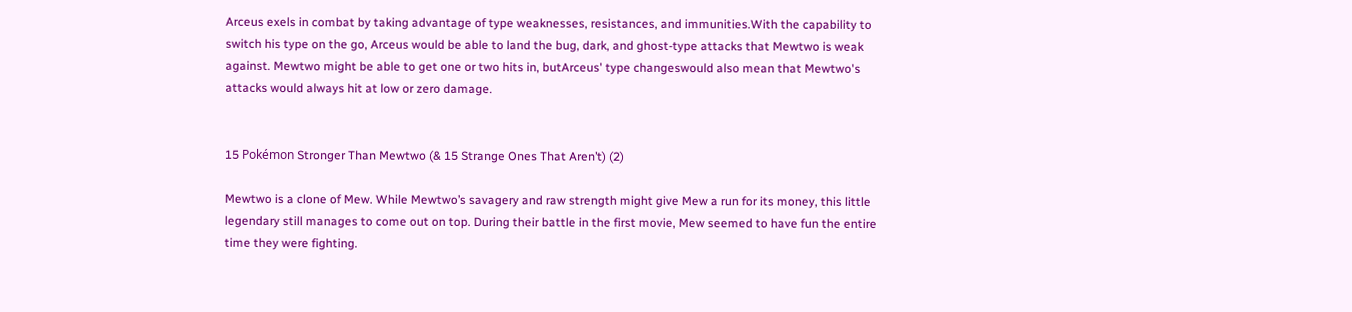Arceus exels in combat by taking advantage of type weaknesses, resistances, and immunities.With the capability to switch his type on the go, Arceus would be able to land the bug, dark, and ghost-type attacks that Mewtwo is weak against. Mewtwo might be able to get one or two hits in, butArceus' type changeswould also mean that Mewtwo's attacks would always hit at low or zero damage.


15 Pokémon Stronger Than Mewtwo (& 15 Strange Ones That Aren’t) (2)

Mewtwo is a clone of Mew. While Mewtwo’s savagery and raw strength might give Mew a run for its money, this little legendary still manages to come out on top. During their battle in the first movie, Mew seemed to have fun the entire time they were fighting.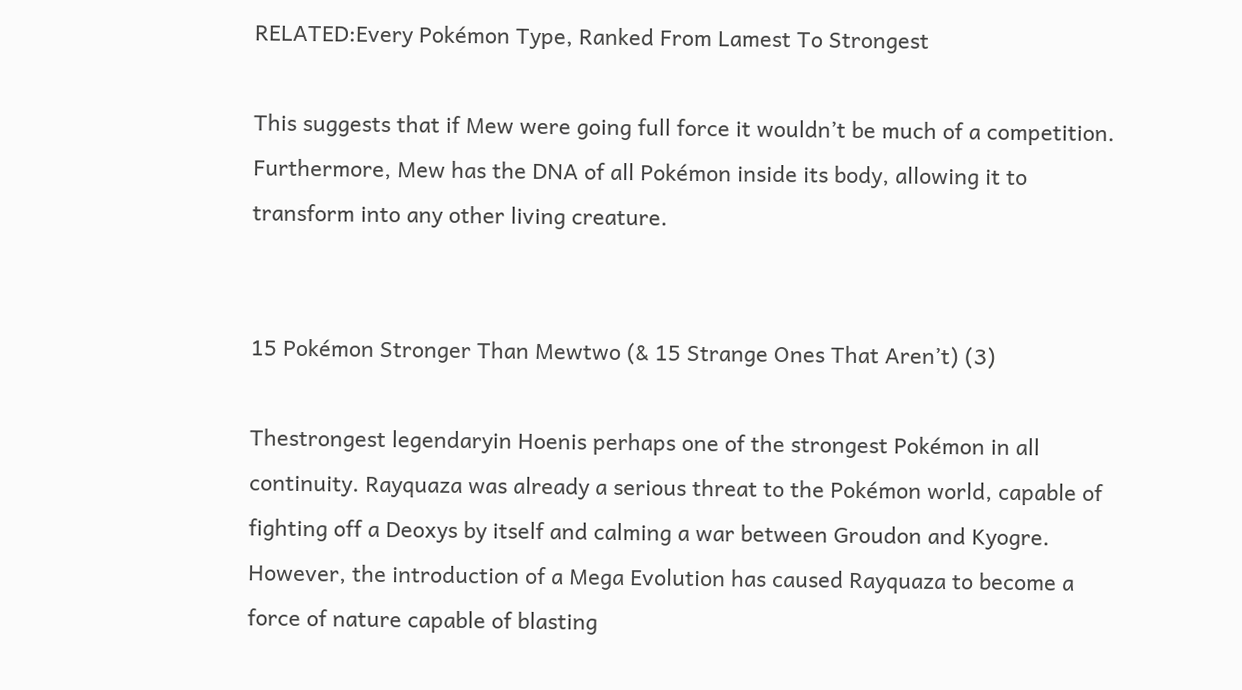RELATED:Every Pokémon Type, Ranked From Lamest To Strongest

This suggests that if Mew were going full force it wouldn’t be much of a competition. Furthermore, Mew has the DNA of all Pokémon inside its body, allowing it to transform into any other living creature.


15 Pokémon Stronger Than Mewtwo (& 15 Strange Ones That Aren’t) (3)

Thestrongest legendaryin Hoenis perhaps one of the strongest Pokémon in all continuity. Rayquaza was already a serious threat to the Pokémon world, capable of fighting off a Deoxys by itself and calming a war between Groudon and Kyogre. However, the introduction of a Mega Evolution has caused Rayquaza to become a force of nature capable of blasting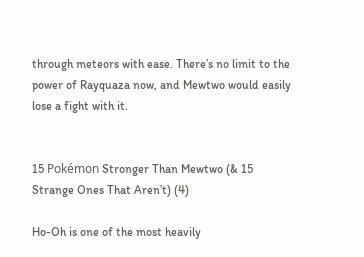through meteors with ease. There’s no limit to the power of Rayquaza now, and Mewtwo would easily lose a fight with it.


15 Pokémon Stronger Than Mewtwo (& 15 Strange Ones That Aren’t) (4)

Ho-Oh is one of the most heavily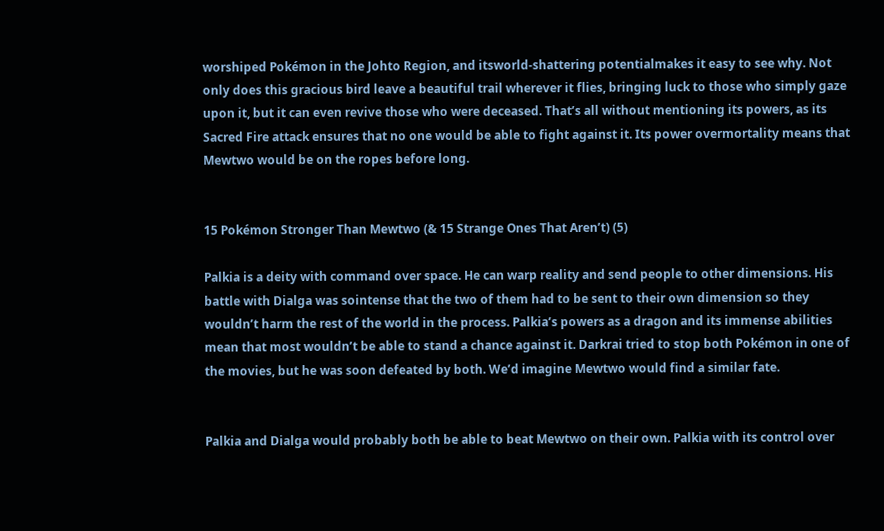worshiped Pokémon in the Johto Region, and itsworld-shattering potentialmakes it easy to see why. Not only does this gracious bird leave a beautiful trail wherever it flies, bringing luck to those who simply gaze upon it, but it can even revive those who were deceased. That’s all without mentioning its powers, as its Sacred Fire attack ensures that no one would be able to fight against it. Its power overmortality means that Mewtwo would be on the ropes before long.


15 Pokémon Stronger Than Mewtwo (& 15 Strange Ones That Aren’t) (5)

Palkia is a deity with command over space. He can warp reality and send people to other dimensions. His battle with Dialga was sointense that the two of them had to be sent to their own dimension so they wouldn’t harm the rest of the world in the process. Palkia’s powers as a dragon and its immense abilities mean that most wouldn’t be able to stand a chance against it. Darkrai tried to stop both Pokémon in one of the movies, but he was soon defeated by both. We’d imagine Mewtwo would find a similar fate.


Palkia and Dialga would probably both be able to beat Mewtwo on their own. Palkia with its control over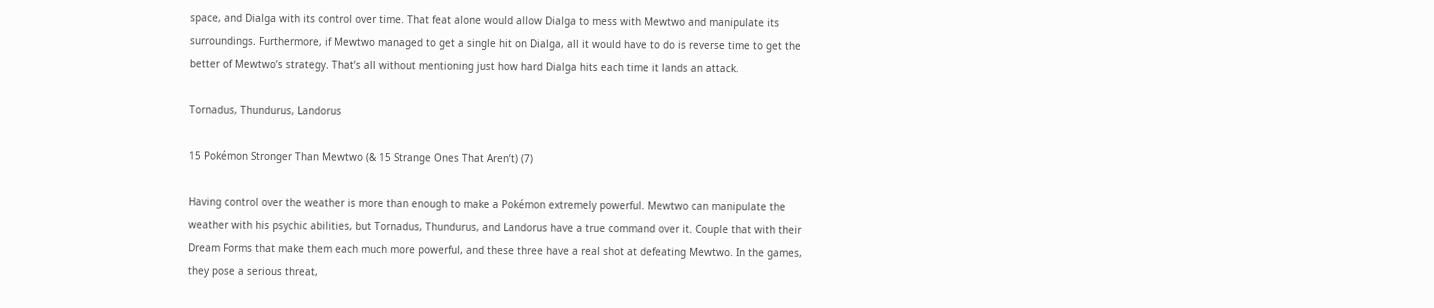space, and Dialga with its control over time. That feat alone would allow Dialga to mess with Mewtwo and manipulate its surroundings. Furthermore, if Mewtwo managed to get a single hit on Dialga, all it would have to do is reverse time to get the better of Mewtwo’s strategy. That’s all without mentioning just how hard Dialga hits each time it lands an attack.

Tornadus, Thundurus, Landorus

15 Pokémon Stronger Than Mewtwo (& 15 Strange Ones That Aren’t) (7)

Having control over the weather is more than enough to make a Pokémon extremely powerful. Mewtwo can manipulate the weather with his psychic abilities, but Tornadus, Thundurus, and Landorus have a true command over it. Couple that with their Dream Forms that make them each much more powerful, and these three have a real shot at defeating Mewtwo. In the games, they pose a serious threat,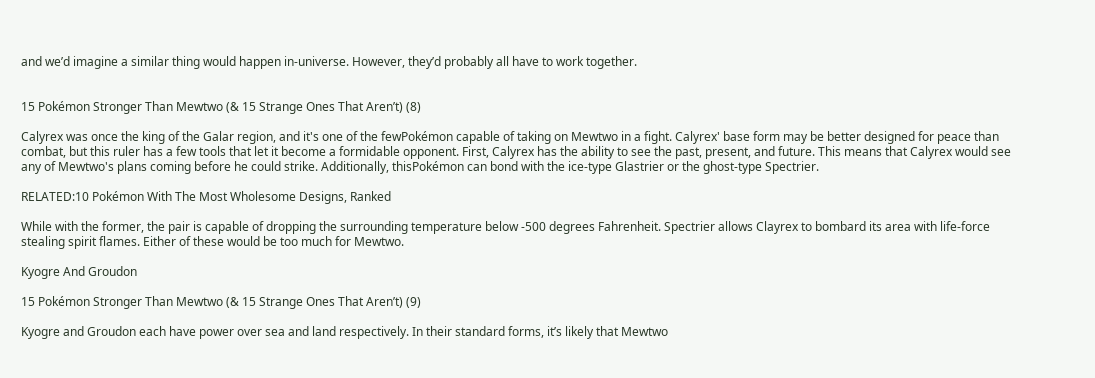and we’d imagine a similar thing would happen in-universe. However, they’d probably all have to work together.


15 Pokémon Stronger Than Mewtwo (& 15 Strange Ones That Aren’t) (8)

Calyrex was once the king of the Galar region, and it's one of the fewPokémon capable of taking on Mewtwo in a fight. Calyrex' base form may be better designed for peace than combat, but this ruler has a few tools that let it become a formidable opponent. First, Calyrex has the ability to see the past, present, and future. This means that Calyrex would see any of Mewtwo's plans coming before he could strike. Additionally, thisPokémon can bond with the ice-type Glastrier or the ghost-type Spectrier.

RELATED:10 Pokémon With The Most Wholesome Designs, Ranked

While with the former, the pair is capable of dropping the surrounding temperature below -500 degrees Fahrenheit. Spectrier allows Clayrex to bombard its area with life-force stealing spirit flames. Either of these would be too much for Mewtwo.

Kyogre And Groudon

15 Pokémon Stronger Than Mewtwo (& 15 Strange Ones That Aren’t) (9)

Kyogre and Groudon each have power over sea and land respectively. In their standard forms, it’s likely that Mewtwo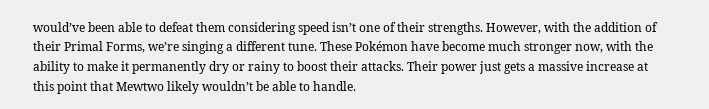would’ve been able to defeat them considering speed isn’t one of their strengths. However, with the addition of their Primal Forms, we’re singing a different tune. These Pokémon have become much stronger now, with the ability to make it permanently dry or rainy to boost their attacks. Their power just gets a massive increase at this point that Mewtwo likely wouldn’t be able to handle.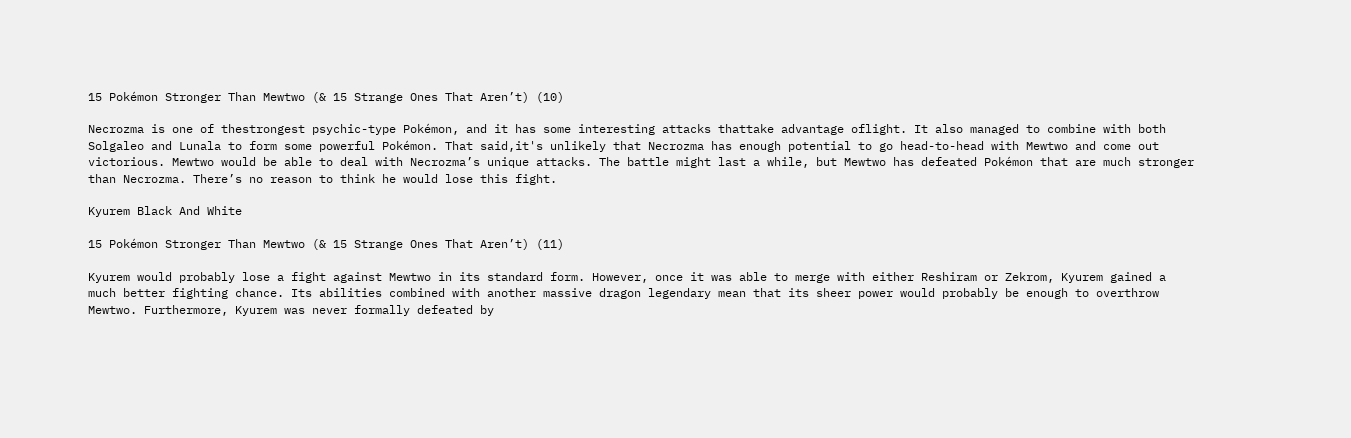15 Pokémon Stronger Than Mewtwo (& 15 Strange Ones That Aren’t) (10)

Necrozma is one of thestrongest psychic-type Pokémon, and it has some interesting attacks thattake advantage oflight. It also managed to combine with both Solgaleo and Lunala to form some powerful Pokémon. That said,it's unlikely that Necrozma has enough potential to go head-to-head with Mewtwo and come out victorious. Mewtwo would be able to deal with Necrozma’s unique attacks. The battle might last a while, but Mewtwo has defeated Pokémon that are much stronger than Necrozma. There’s no reason to think he would lose this fight.

Kyurem Black And White

15 Pokémon Stronger Than Mewtwo (& 15 Strange Ones That Aren’t) (11)

Kyurem would probably lose a fight against Mewtwo in its standard form. However, once it was able to merge with either Reshiram or Zekrom, Kyurem gained a much better fighting chance. Its abilities combined with another massive dragon legendary mean that its sheer power would probably be enough to overthrow Mewtwo. Furthermore, Kyurem was never formally defeated by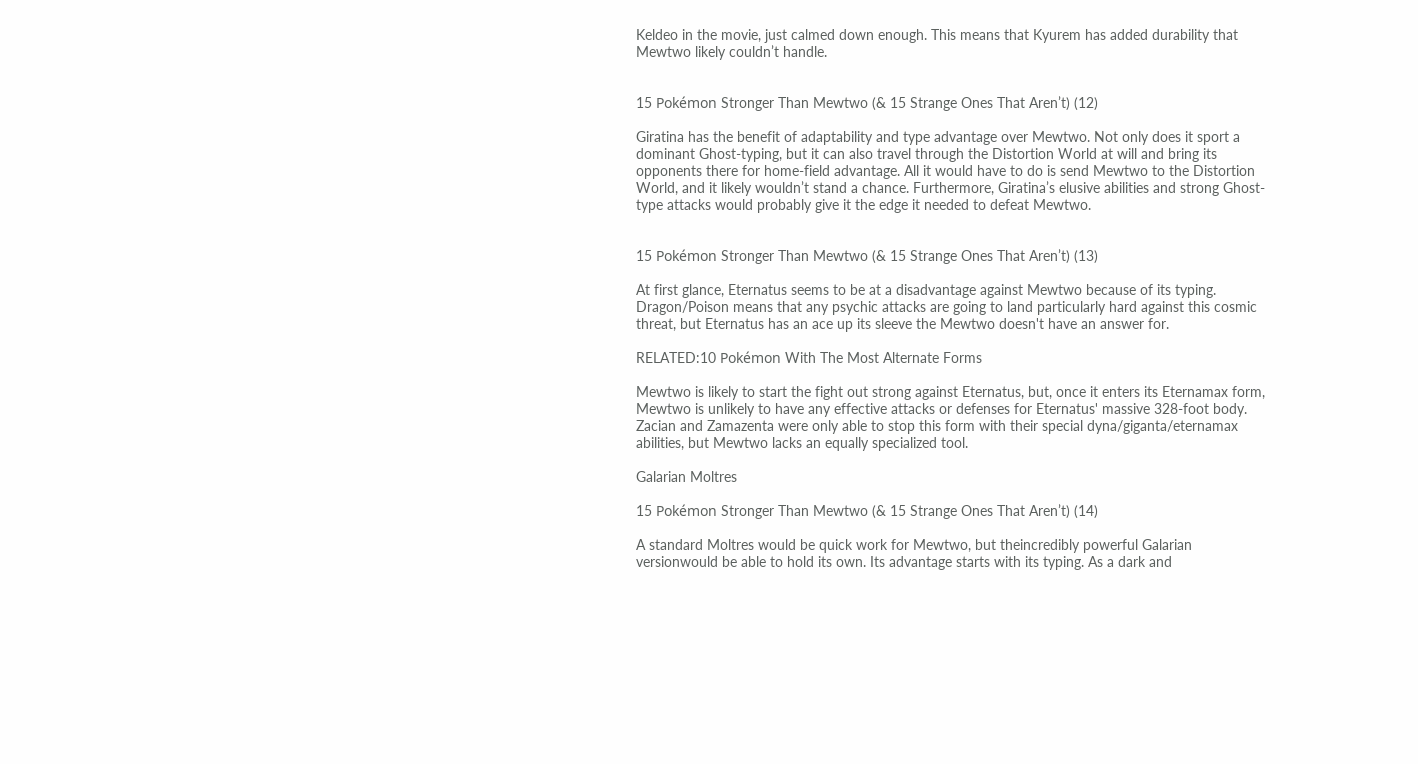Keldeo in the movie, just calmed down enough. This means that Kyurem has added durability that Mewtwo likely couldn’t handle.


15 Pokémon Stronger Than Mewtwo (& 15 Strange Ones That Aren’t) (12)

Giratina has the benefit of adaptability and type advantage over Mewtwo. Not only does it sport a dominant Ghost-typing, but it can also travel through the Distortion World at will and bring its opponents there for home-field advantage. All it would have to do is send Mewtwo to the Distortion World, and it likely wouldn’t stand a chance. Furthermore, Giratina’s elusive abilities and strong Ghost-type attacks would probably give it the edge it needed to defeat Mewtwo.


15 Pokémon Stronger Than Mewtwo (& 15 Strange Ones That Aren’t) (13)

At first glance, Eternatus seems to be at a disadvantage against Mewtwo because of its typing. Dragon/Poison means that any psychic attacks are going to land particularly hard against this cosmic threat, but Eternatus has an ace up its sleeve the Mewtwo doesn't have an answer for.

RELATED:10 Pokémon With The Most Alternate Forms

Mewtwo is likely to start the fight out strong against Eternatus, but, once it enters its Eternamax form, Mewtwo is unlikely to have any effective attacks or defenses for Eternatus' massive 328-foot body. Zacian and Zamazenta were only able to stop this form with their special dyna/giganta/eternamax abilities, but Mewtwo lacks an equally specialized tool.

Galarian Moltres

15 Pokémon Stronger Than Mewtwo (& 15 Strange Ones That Aren’t) (14)

A standard Moltres would be quick work for Mewtwo, but theincredibly powerful Galarian versionwould be able to hold its own. Its advantage starts with its typing. As a dark and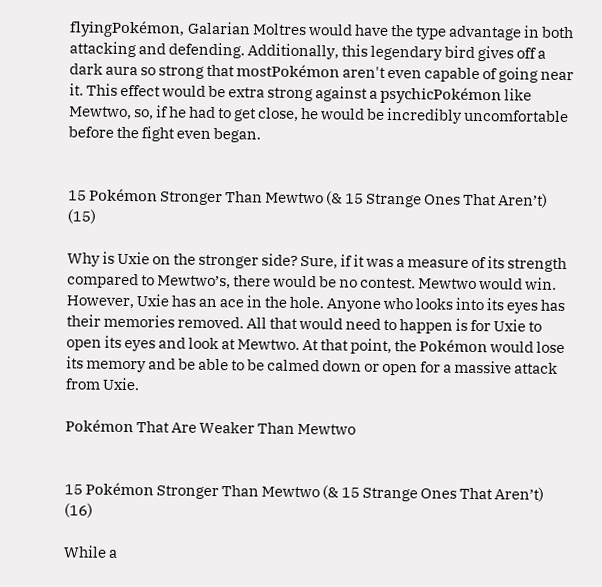flyingPokémon, Galarian Moltres would have the type advantage in both attacking and defending. Additionally, this legendary bird gives off a dark aura so strong that mostPokémon aren't even capable of going near it. This effect would be extra strong against a psychicPokémon like Mewtwo, so, if he had to get close, he would be incredibly uncomfortable before the fight even began.


15 Pokémon Stronger Than Mewtwo (& 15 Strange Ones That Aren’t) (15)

Why is Uxie on the stronger side? Sure, if it was a measure of its strength compared to Mewtwo’s, there would be no contest. Mewtwo would win. However, Uxie has an ace in the hole. Anyone who looks into its eyes has their memories removed. All that would need to happen is for Uxie to open its eyes and look at Mewtwo. At that point, the Pokémon would lose its memory and be able to be calmed down or open for a massive attack from Uxie.

Pokémon That Are Weaker Than Mewtwo


15 Pokémon Stronger Than Mewtwo (& 15 Strange Ones That Aren’t) (16)

While a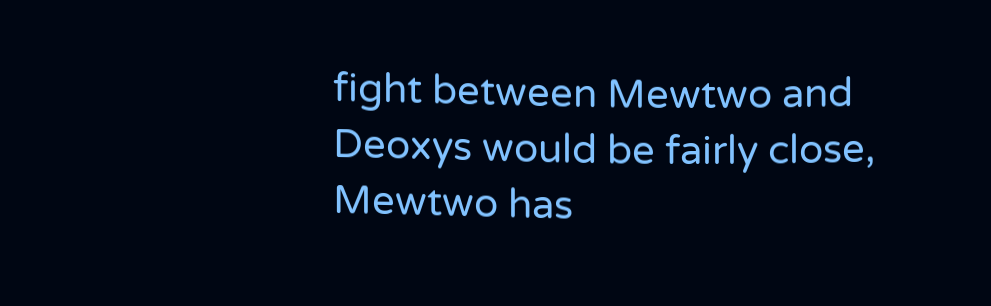fight between Mewtwo and Deoxys would be fairly close, Mewtwo has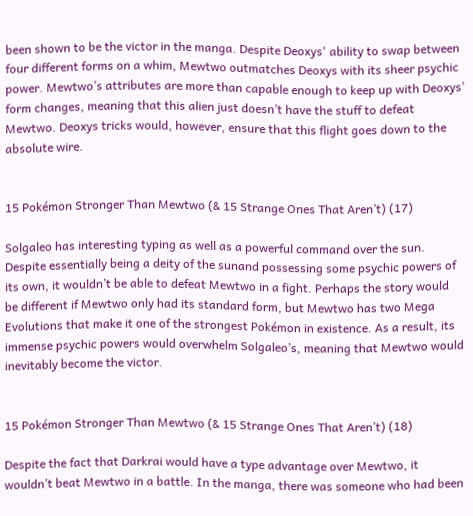been shown to be the victor in the manga. Despite Deoxys' ability to swap between four different forms on a whim, Mewtwo outmatches Deoxys with its sheer psychic power. Mewtwo’s attributes are more than capable enough to keep up with Deoxys’ form changes, meaning that this alien just doesn’t have the stuff to defeat Mewtwo. Deoxys tricks would, however, ensure that this flight goes down to the absolute wire.


15 Pokémon Stronger Than Mewtwo (& 15 Strange Ones That Aren’t) (17)

Solgaleo has interesting typing as well as a powerful command over the sun. Despite essentially being a deity of the sunand possessing some psychic powers of its own, it wouldn’t be able to defeat Mewtwo in a fight. Perhaps the story would be different if Mewtwo only had its standard form, but Mewtwo has two Mega Evolutions that make it one of the strongest Pokémon in existence. As a result, its immense psychic powers would overwhelm Solgaleo’s, meaning that Mewtwo would inevitably become the victor.


15 Pokémon Stronger Than Mewtwo (& 15 Strange Ones That Aren’t) (18)

Despite the fact that Darkrai would have a type advantage over Mewtwo, it wouldn’t beat Mewtwo in a battle. In the manga, there was someone who had been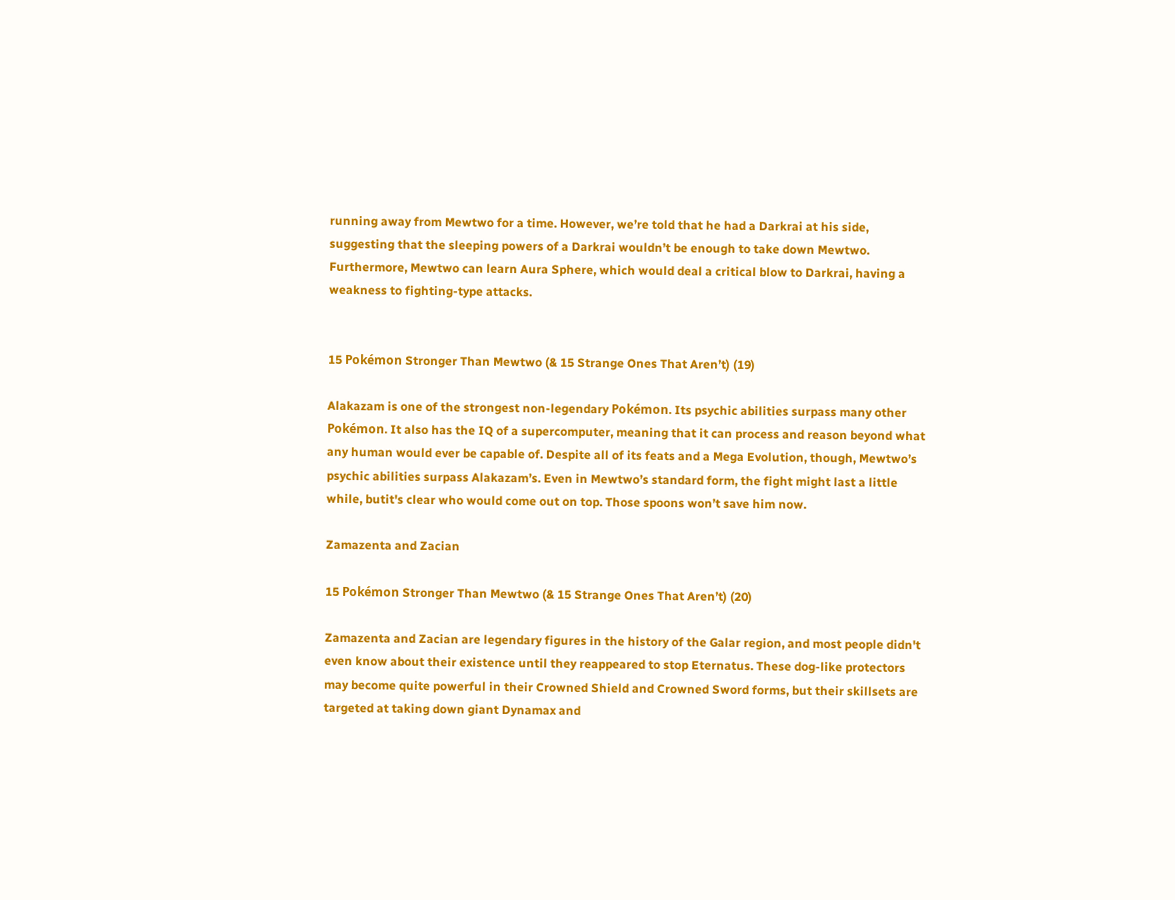running away from Mewtwo for a time. However, we’re told that he had a Darkrai at his side, suggesting that the sleeping powers of a Darkrai wouldn’t be enough to take down Mewtwo. Furthermore, Mewtwo can learn Aura Sphere, which would deal a critical blow to Darkrai, having a weakness to fighting-type attacks.


15 Pokémon Stronger Than Mewtwo (& 15 Strange Ones That Aren’t) (19)

Alakazam is one of the strongest non-legendary Pokémon. Its psychic abilities surpass many other Pokémon. It also has the IQ of a supercomputer, meaning that it can process and reason beyond what any human would ever be capable of. Despite all of its feats and a Mega Evolution, though, Mewtwo’s psychic abilities surpass Alakazam’s. Even in Mewtwo’s standard form, the fight might last a little while, butit's clear who would come out on top. Those spoons won’t save him now.

Zamazenta and Zacian

15 Pokémon Stronger Than Mewtwo (& 15 Strange Ones That Aren’t) (20)

Zamazenta and Zacian are legendary figures in the history of the Galar region, and most people didn't even know about their existence until they reappeared to stop Eternatus. These dog-like protectors may become quite powerful in their Crowned Shield and Crowned Sword forms, but their skillsets are targeted at taking down giant Dynamax and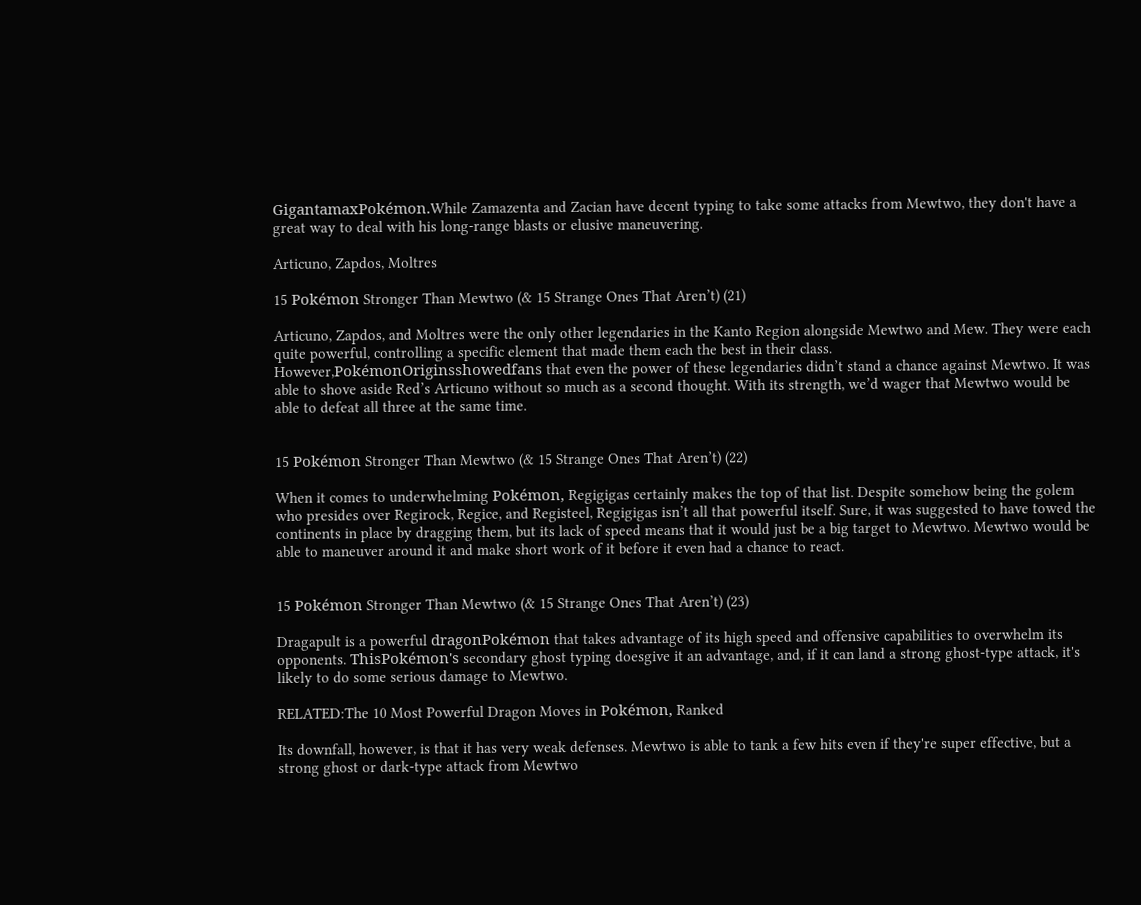GigantamaxPokémon.While Zamazenta and Zacian have decent typing to take some attacks from Mewtwo, they don't have a great way to deal with his long-range blasts or elusive maneuvering.

Articuno, Zapdos, Moltres

15 Pokémon Stronger Than Mewtwo (& 15 Strange Ones That Aren’t) (21)

Articuno, Zapdos, and Moltres were the only other legendaries in the Kanto Region alongside Mewtwo and Mew. They were each quite powerful, controlling a specific element that made them each the best in their class. However,PokémonOriginsshowedfans that even the power of these legendaries didn’t stand a chance against Mewtwo. It was able to shove aside Red’s Articuno without so much as a second thought. With its strength, we’d wager that Mewtwo would be able to defeat all three at the same time.


15 Pokémon Stronger Than Mewtwo (& 15 Strange Ones That Aren’t) (22)

When it comes to underwhelming Pokémon, Regigigas certainly makes the top of that list. Despite somehow being the golem who presides over Regirock, Regice, and Registeel, Regigigas isn’t all that powerful itself. Sure, it was suggested to have towed the continents in place by dragging them, but its lack of speed means that it would just be a big target to Mewtwo. Mewtwo would be able to maneuver around it and make short work of it before it even had a chance to react.


15 Pokémon Stronger Than Mewtwo (& 15 Strange Ones That Aren’t) (23)

Dragapult is a powerful dragonPokémon that takes advantage of its high speed and offensive capabilities to overwhelm its opponents. ThisPokémon's secondary ghost typing doesgive it an advantage, and, if it can land a strong ghost-type attack, it's likely to do some serious damage to Mewtwo.

RELATED:The 10 Most Powerful Dragon Moves in Pokémon, Ranked

Its downfall, however, is that it has very weak defenses. Mewtwo is able to tank a few hits even if they're super effective, but a strong ghost or dark-type attack from Mewtwo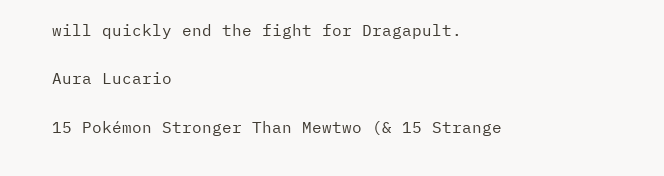will quickly end the fight for Dragapult.

Aura Lucario

15 Pokémon Stronger Than Mewtwo (& 15 Strange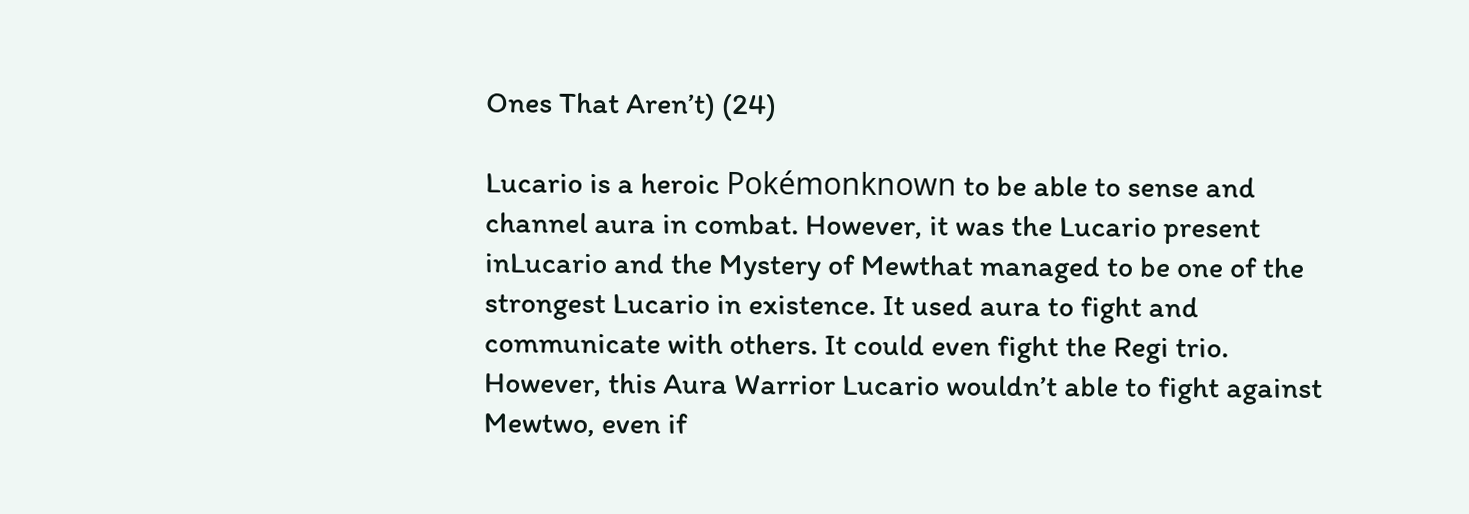Ones That Aren’t) (24)

Lucario is a heroic Pokémonknown to be able to sense and channel aura in combat. However, it was the Lucario present inLucario and the Mystery of Mewthat managed to be one of the strongest Lucario in existence. It used aura to fight and communicate with others. It could even fight the Regi trio. However, this Aura Warrior Lucario wouldn’t able to fight against Mewtwo, even if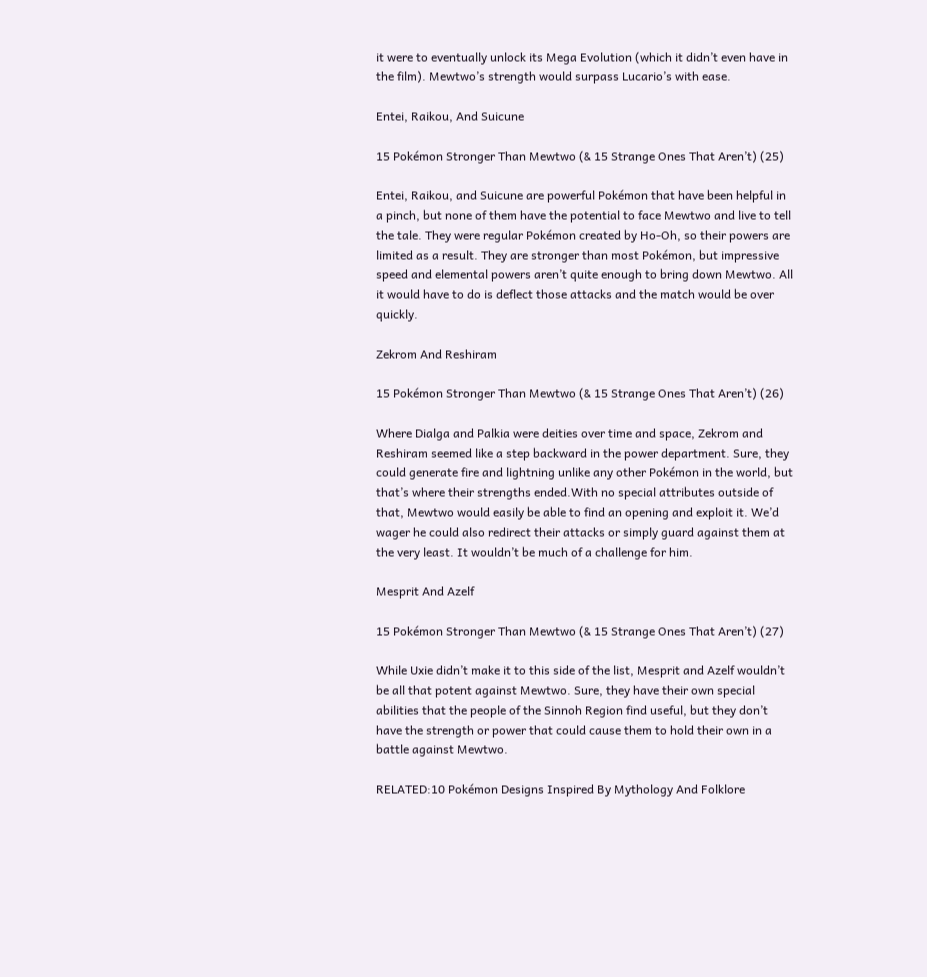it were to eventually unlock its Mega Evolution (which it didn’t even have in the film). Mewtwo’s strength would surpass Lucario’s with ease.

Entei, Raikou, And Suicune

15 Pokémon Stronger Than Mewtwo (& 15 Strange Ones That Aren’t) (25)

Entei, Raikou, and Suicune are powerful Pokémon that have been helpful in a pinch, but none of them have the potential to face Mewtwo and live to tell the tale. They were regular Pokémon created by Ho-Oh, so their powers are limited as a result. They are stronger than most Pokémon, but impressive speed and elemental powers aren’t quite enough to bring down Mewtwo. All it would have to do is deflect those attacks and the match would be over quickly.

Zekrom And Reshiram

15 Pokémon Stronger Than Mewtwo (& 15 Strange Ones That Aren’t) (26)

Where Dialga and Palkia were deities over time and space, Zekrom and Reshiram seemed like a step backward in the power department. Sure, they could generate fire and lightning unlike any other Pokémon in the world, but that’s where their strengths ended.With no special attributes outside of that, Mewtwo would easily be able to find an opening and exploit it. We’d wager he could also redirect their attacks or simply guard against them at the very least. It wouldn’t be much of a challenge for him.

Mesprit And Azelf

15 Pokémon Stronger Than Mewtwo (& 15 Strange Ones That Aren’t) (27)

While Uxie didn’t make it to this side of the list, Mesprit and Azelf wouldn’t be all that potent against Mewtwo. Sure, they have their own special abilities that the people of the Sinnoh Region find useful, but they don’t have the strength or power that could cause them to hold their own in a battle against Mewtwo.

RELATED:10 Pokémon Designs Inspired By Mythology And Folklore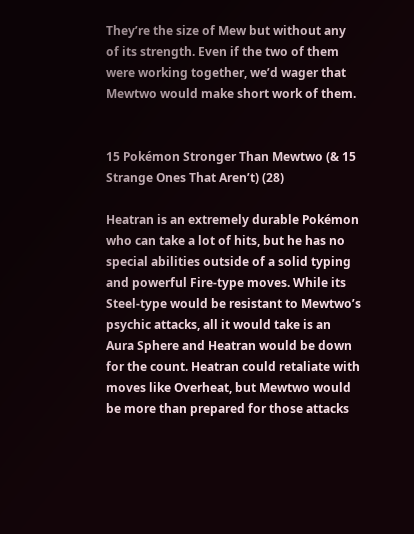They’re the size of Mew but without any of its strength. Even if the two of them were working together, we’d wager that Mewtwo would make short work of them.


15 Pokémon Stronger Than Mewtwo (& 15 Strange Ones That Aren’t) (28)

Heatran is an extremely durable Pokémon who can take a lot of hits, but he has no special abilities outside of a solid typing and powerful Fire-type moves. While its Steel-type would be resistant to Mewtwo’s psychic attacks, all it would take is an Aura Sphere and Heatran would be down for the count. Heatran could retaliate with moves like Overheat, but Mewtwo would be more than prepared for those attacks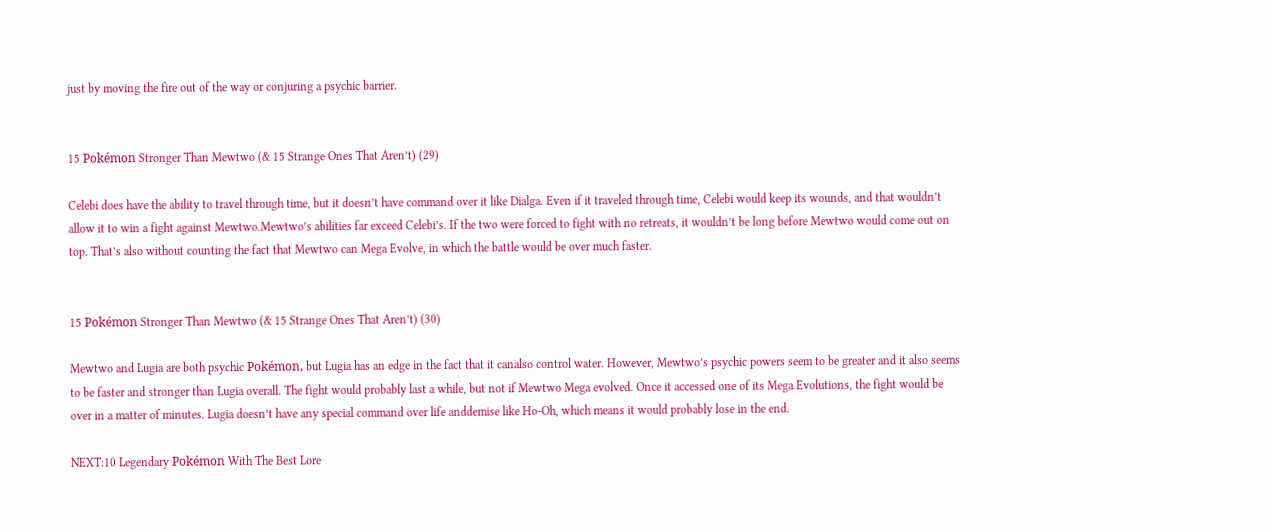just by moving the fire out of the way or conjuring a psychic barrier.


15 Pokémon Stronger Than Mewtwo (& 15 Strange Ones That Aren’t) (29)

Celebi does have the ability to travel through time, but it doesn’t have command over it like Dialga. Even if it traveled through time, Celebi would keep its wounds, and that wouldn’t allow it to win a fight against Mewtwo.Mewtwo’s abilities far exceed Celebi’s. If the two were forced to fight with no retreats, it wouldn’t be long before Mewtwo would come out on top. That’s also without counting the fact that Mewtwo can Mega Evolve, in which the battle would be over much faster.


15 Pokémon Stronger Than Mewtwo (& 15 Strange Ones That Aren’t) (30)

Mewtwo and Lugia are both psychic Pokémon, but Lugia has an edge in the fact that it canalso control water. However, Mewtwo’s psychic powers seem to be greater and it also seems to be faster and stronger than Lugia overall. The fight would probably last a while, but not if Mewtwo Mega evolved. Once it accessed one of its Mega Evolutions, the fight would be over in a matter of minutes. Lugia doesn’t have any special command over life anddemise like Ho-Oh, which means it would probably lose in the end.

NEXT:10 Legendary Pokémon With The Best Lore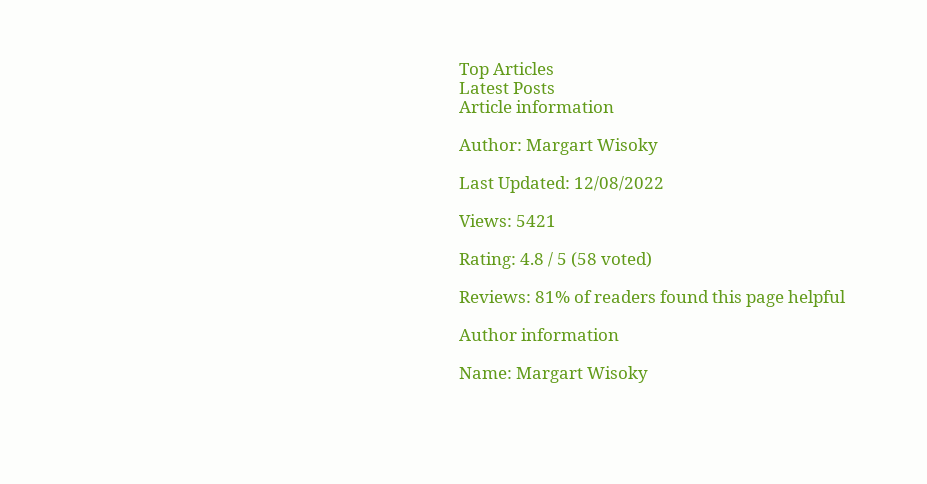Top Articles
Latest Posts
Article information

Author: Margart Wisoky

Last Updated: 12/08/2022

Views: 5421

Rating: 4.8 / 5 (58 voted)

Reviews: 81% of readers found this page helpful

Author information

Name: Margart Wisoky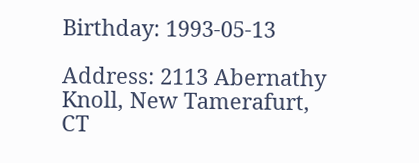Birthday: 1993-05-13

Address: 2113 Abernathy Knoll, New Tamerafurt, CT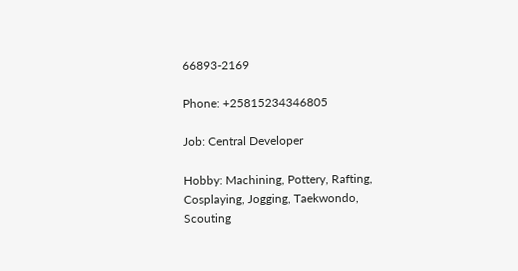66893-2169

Phone: +25815234346805

Job: Central Developer

Hobby: Machining, Pottery, Rafting, Cosplaying, Jogging, Taekwondo, Scouting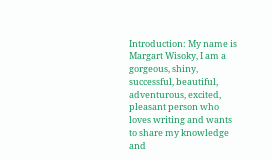Introduction: My name is Margart Wisoky, I am a gorgeous, shiny, successful, beautiful, adventurous, excited, pleasant person who loves writing and wants to share my knowledge and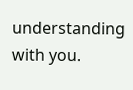understanding with you.